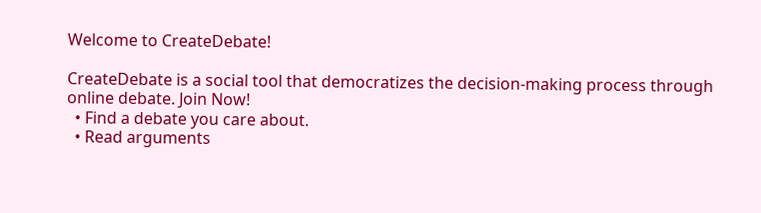Welcome to CreateDebate!

CreateDebate is a social tool that democratizes the decision-making process through online debate. Join Now!
  • Find a debate you care about.
  • Read arguments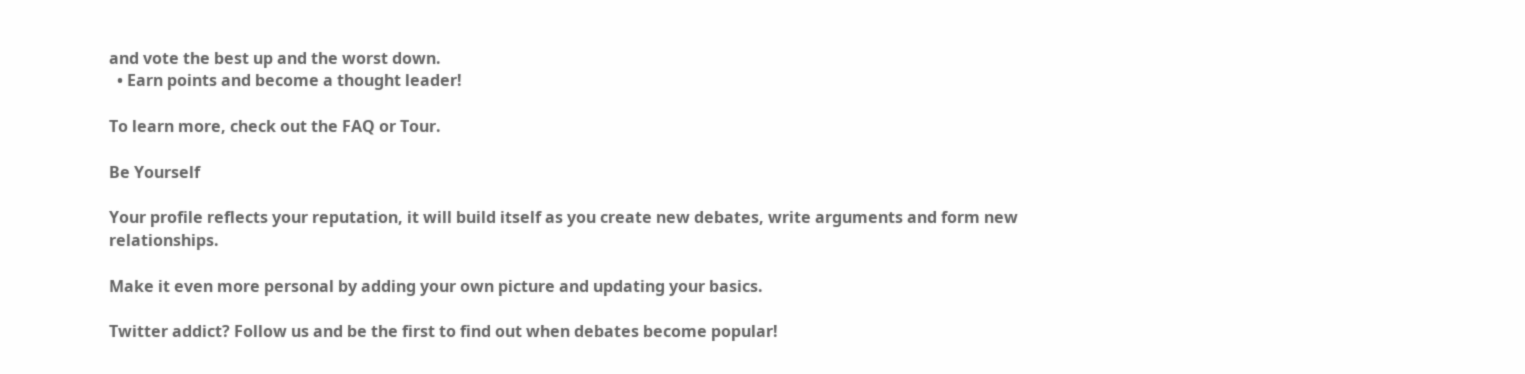and vote the best up and the worst down.
  • Earn points and become a thought leader!

To learn more, check out the FAQ or Tour.

Be Yourself

Your profile reflects your reputation, it will build itself as you create new debates, write arguments and form new relationships.

Make it even more personal by adding your own picture and updating your basics.

Twitter addict? Follow us and be the first to find out when debates become popular!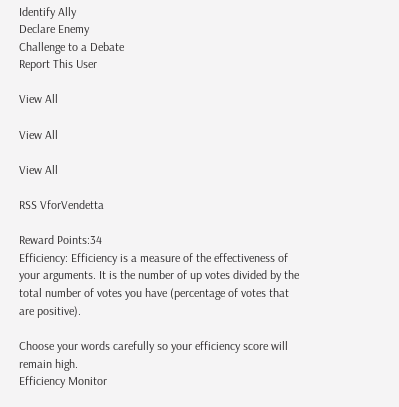Identify Ally
Declare Enemy
Challenge to a Debate
Report This User

View All

View All

View All

RSS VforVendetta

Reward Points:34
Efficiency: Efficiency is a measure of the effectiveness of your arguments. It is the number of up votes divided by the total number of votes you have (percentage of votes that are positive).

Choose your words carefully so your efficiency score will remain high.
Efficiency Monitor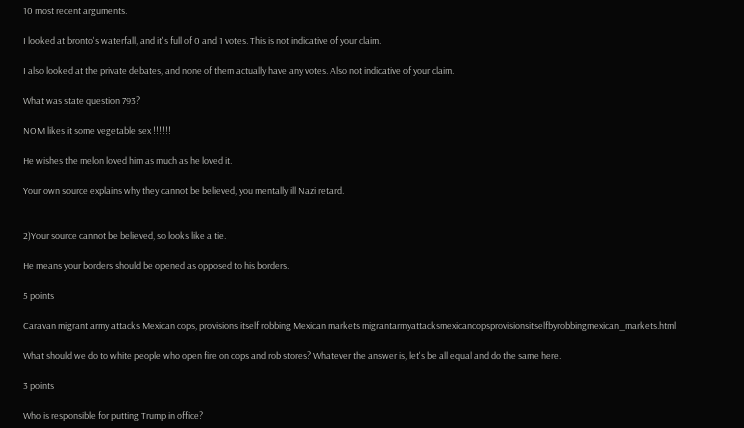10 most recent arguments.

I looked at bronto's waterfall, and it's full of 0 and 1 votes. This is not indicative of your claim.

I also looked at the private debates, and none of them actually have any votes. Also not indicative of your claim.

What was state question 793?

NOM likes it some vegetable sex !!!!!!

He wishes the melon loved him as much as he loved it.

Your own source explains why they cannot be believed, you mentally ill Nazi retard.


2)Your source cannot be believed, so looks like a tie.

He means your borders should be opened as opposed to his borders.

5 points

Caravan migrant army attacks Mexican cops, provisions itself robbing Mexican markets migrantarmyattacksmexicancopsprovisionsitselfbyrobbingmexican_markets.html

What should we do to white people who open fire on cops and rob stores? Whatever the answer is, let's be all equal and do the same here.

3 points

Who is responsible for putting Trump in office?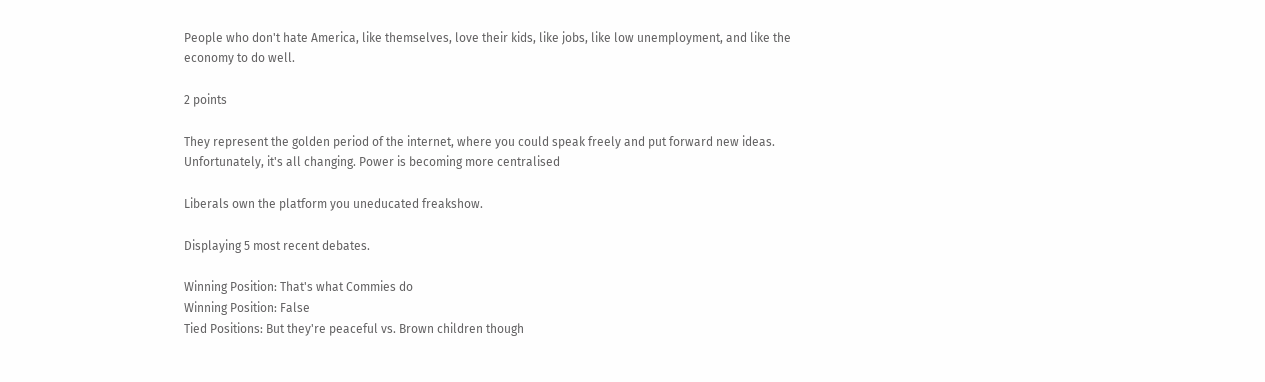People who don't hate America, like themselves, love their kids, like jobs, like low unemployment, and like the economy to do well.

2 points

They represent the golden period of the internet, where you could speak freely and put forward new ideas. Unfortunately, it's all changing. Power is becoming more centralised

Liberals own the platform you uneducated freakshow.

Displaying 5 most recent debates.

Winning Position: That's what Commies do
Winning Position: False
Tied Positions: But they're peaceful vs. Brown children though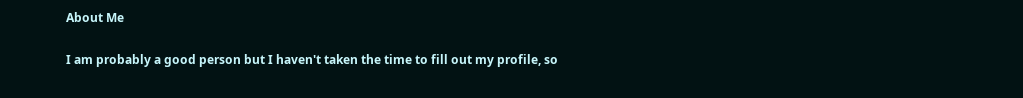About Me

I am probably a good person but I haven't taken the time to fill out my profile, so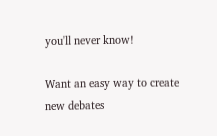you'll never know!

Want an easy way to create new debates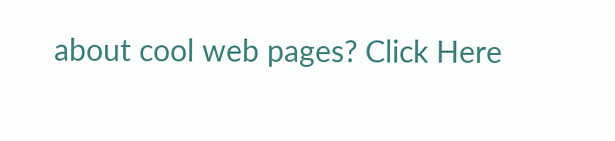about cool web pages? Click Here